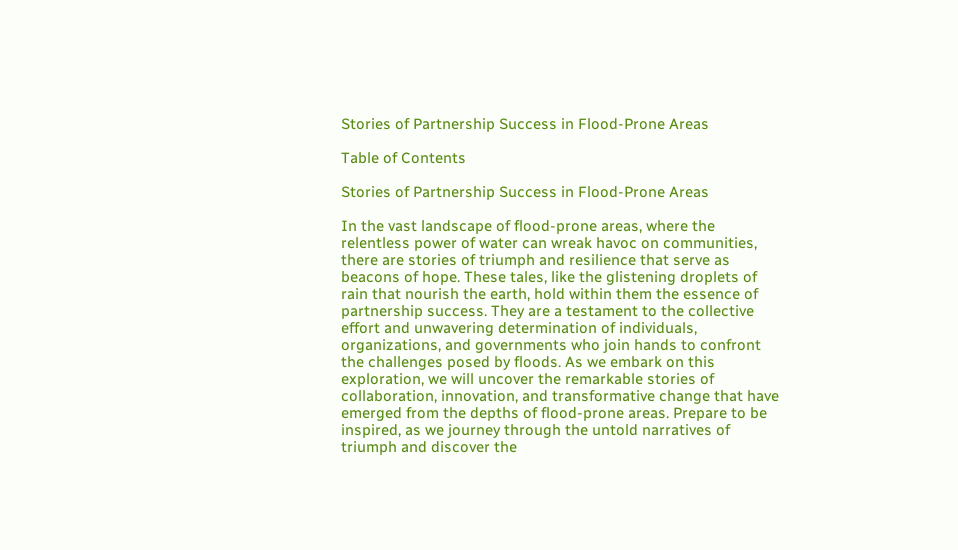Stories of Partnership Success in Flood-Prone Areas

Table of Contents

Stories of Partnership Success in Flood-Prone Areas

In the vast landscape of flood-prone areas, where the relentless power of water can wreak havoc on communities, there are stories of triumph and resilience that serve as beacons of hope. These tales, like the glistening droplets of rain that nourish the earth, hold within them the essence of partnership success. They are a testament to the collective effort and unwavering determination of individuals, organizations, and governments who join hands to confront the challenges posed by floods. As we embark on this exploration, we will uncover the remarkable stories of collaboration, innovation, and transformative change that have emerged from the depths of flood-prone areas. Prepare to be inspired, as we journey through the untold narratives of triumph and discover the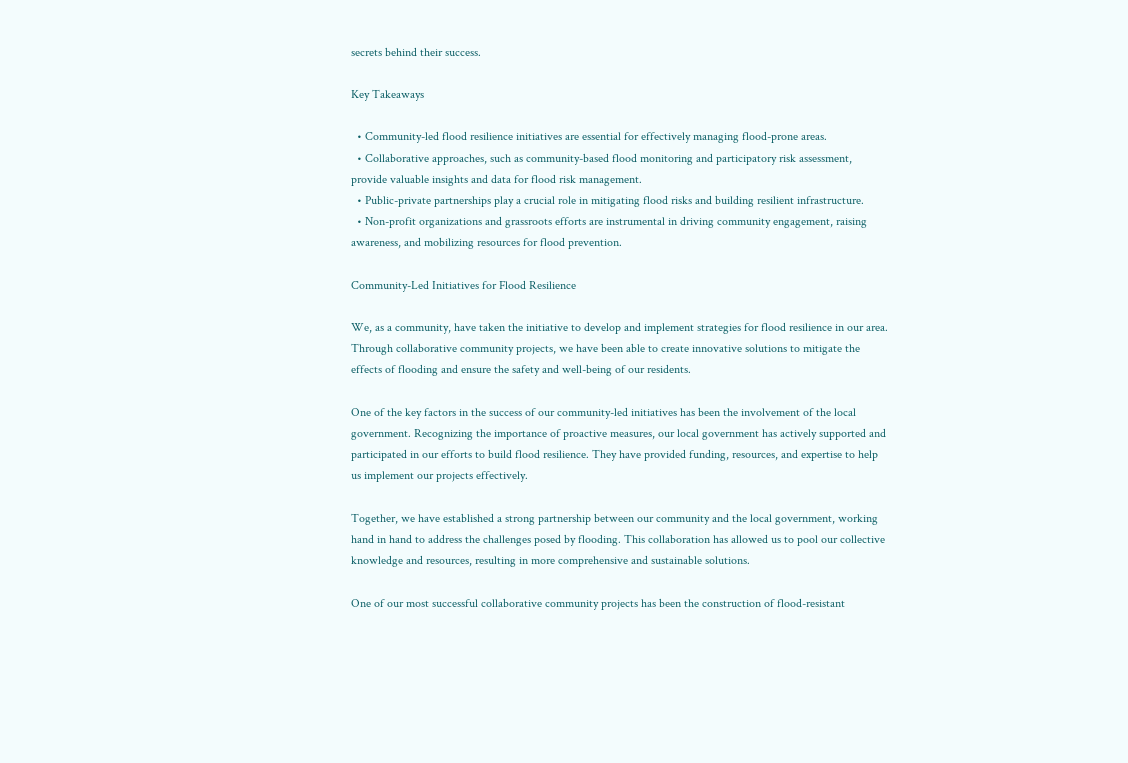secrets behind their success.

Key Takeaways

  • Community-led flood resilience initiatives are essential for effectively managing flood-prone areas.
  • Collaborative approaches, such as community-based flood monitoring and participatory risk assessment, provide valuable insights and data for flood risk management.
  • Public-private partnerships play a crucial role in mitigating flood risks and building resilient infrastructure.
  • Non-profit organizations and grassroots efforts are instrumental in driving community engagement, raising awareness, and mobilizing resources for flood prevention.

Community-Led Initiatives for Flood Resilience

We, as a community, have taken the initiative to develop and implement strategies for flood resilience in our area. Through collaborative community projects, we have been able to create innovative solutions to mitigate the effects of flooding and ensure the safety and well-being of our residents.

One of the key factors in the success of our community-led initiatives has been the involvement of the local government. Recognizing the importance of proactive measures, our local government has actively supported and participated in our efforts to build flood resilience. They have provided funding, resources, and expertise to help us implement our projects effectively.

Together, we have established a strong partnership between our community and the local government, working hand in hand to address the challenges posed by flooding. This collaboration has allowed us to pool our collective knowledge and resources, resulting in more comprehensive and sustainable solutions.

One of our most successful collaborative community projects has been the construction of flood-resistant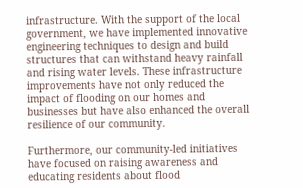infrastructure. With the support of the local government, we have implemented innovative engineering techniques to design and build structures that can withstand heavy rainfall and rising water levels. These infrastructure improvements have not only reduced the impact of flooding on our homes and businesses but have also enhanced the overall resilience of our community.

Furthermore, our community-led initiatives have focused on raising awareness and educating residents about flood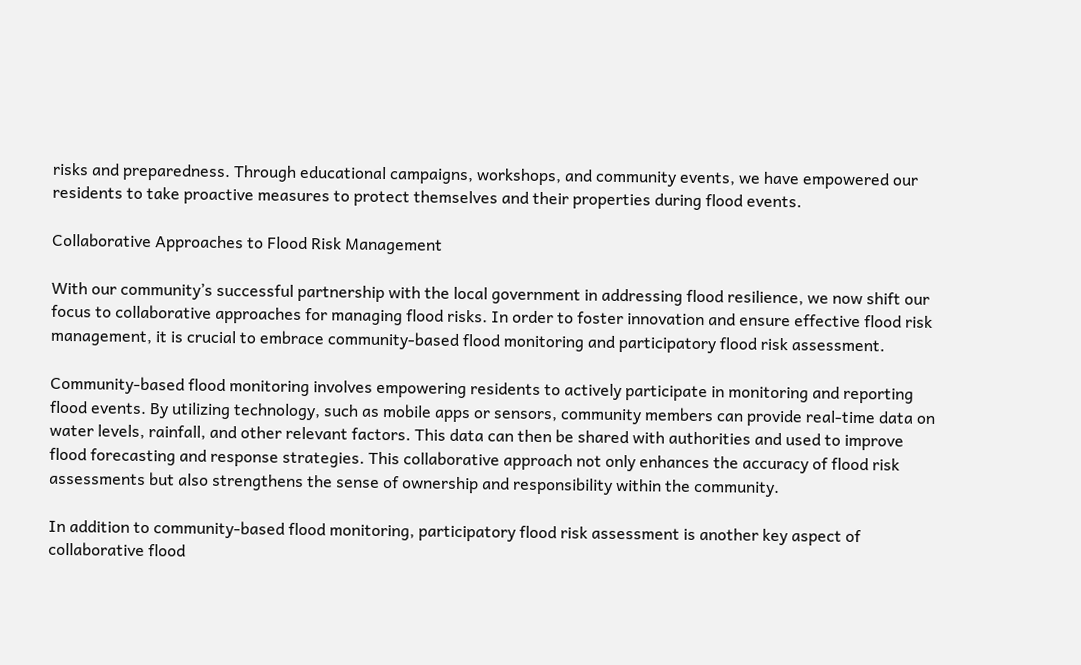risks and preparedness. Through educational campaigns, workshops, and community events, we have empowered our residents to take proactive measures to protect themselves and their properties during flood events.

Collaborative Approaches to Flood Risk Management

With our community’s successful partnership with the local government in addressing flood resilience, we now shift our focus to collaborative approaches for managing flood risks. In order to foster innovation and ensure effective flood risk management, it is crucial to embrace community-based flood monitoring and participatory flood risk assessment.

Community-based flood monitoring involves empowering residents to actively participate in monitoring and reporting flood events. By utilizing technology, such as mobile apps or sensors, community members can provide real-time data on water levels, rainfall, and other relevant factors. This data can then be shared with authorities and used to improve flood forecasting and response strategies. This collaborative approach not only enhances the accuracy of flood risk assessments but also strengthens the sense of ownership and responsibility within the community.

In addition to community-based flood monitoring, participatory flood risk assessment is another key aspect of collaborative flood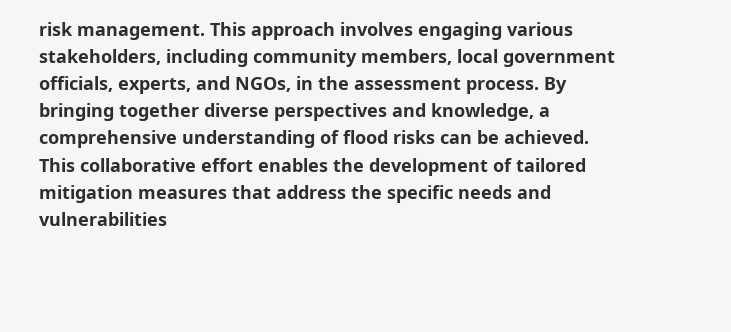risk management. This approach involves engaging various stakeholders, including community members, local government officials, experts, and NGOs, in the assessment process. By bringing together diverse perspectives and knowledge, a comprehensive understanding of flood risks can be achieved. This collaborative effort enables the development of tailored mitigation measures that address the specific needs and vulnerabilities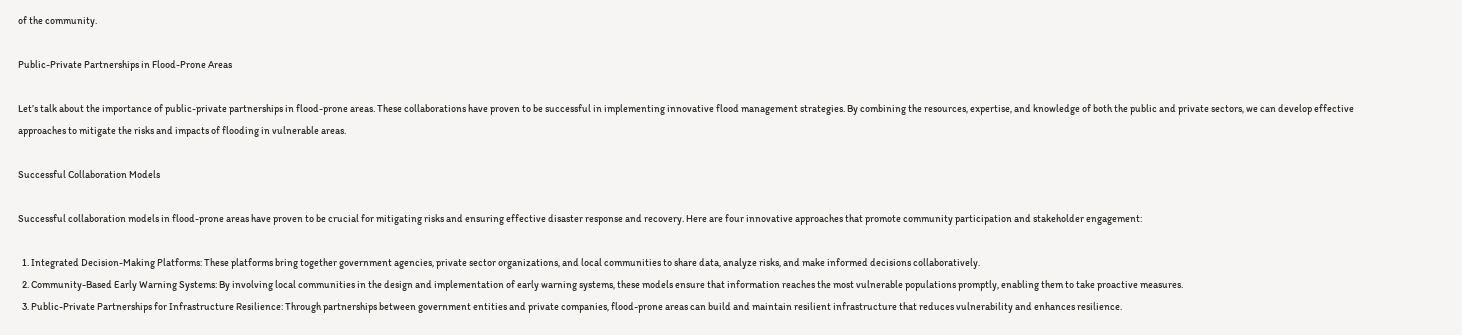of the community.

Public-Private Partnerships in Flood-Prone Areas

Let’s talk about the importance of public-private partnerships in flood-prone areas. These collaborations have proven to be successful in implementing innovative flood management strategies. By combining the resources, expertise, and knowledge of both the public and private sectors, we can develop effective approaches to mitigate the risks and impacts of flooding in vulnerable areas.

Successful Collaboration Models

Successful collaboration models in flood-prone areas have proven to be crucial for mitigating risks and ensuring effective disaster response and recovery. Here are four innovative approaches that promote community participation and stakeholder engagement:

  1. Integrated Decision-Making Platforms: These platforms bring together government agencies, private sector organizations, and local communities to share data, analyze risks, and make informed decisions collaboratively.
  2. Community-Based Early Warning Systems: By involving local communities in the design and implementation of early warning systems, these models ensure that information reaches the most vulnerable populations promptly, enabling them to take proactive measures.
  3. Public-Private Partnerships for Infrastructure Resilience: Through partnerships between government entities and private companies, flood-prone areas can build and maintain resilient infrastructure that reduces vulnerability and enhances resilience.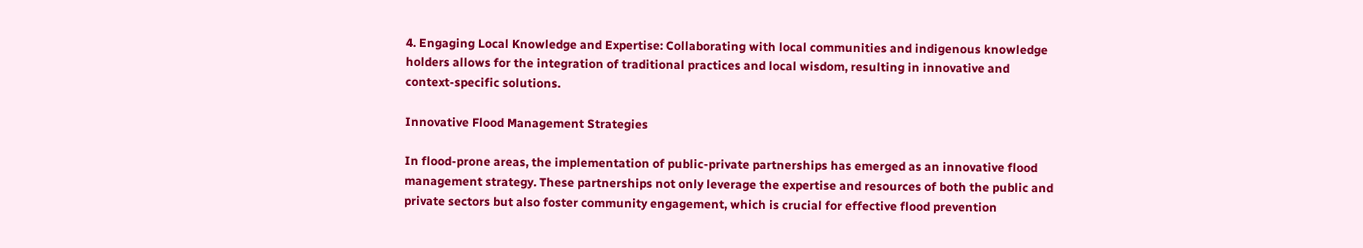4. Engaging Local Knowledge and Expertise: Collaborating with local communities and indigenous knowledge holders allows for the integration of traditional practices and local wisdom, resulting in innovative and context-specific solutions.

Innovative Flood Management Strategies

In flood-prone areas, the implementation of public-private partnerships has emerged as an innovative flood management strategy. These partnerships not only leverage the expertise and resources of both the public and private sectors but also foster community engagement, which is crucial for effective flood prevention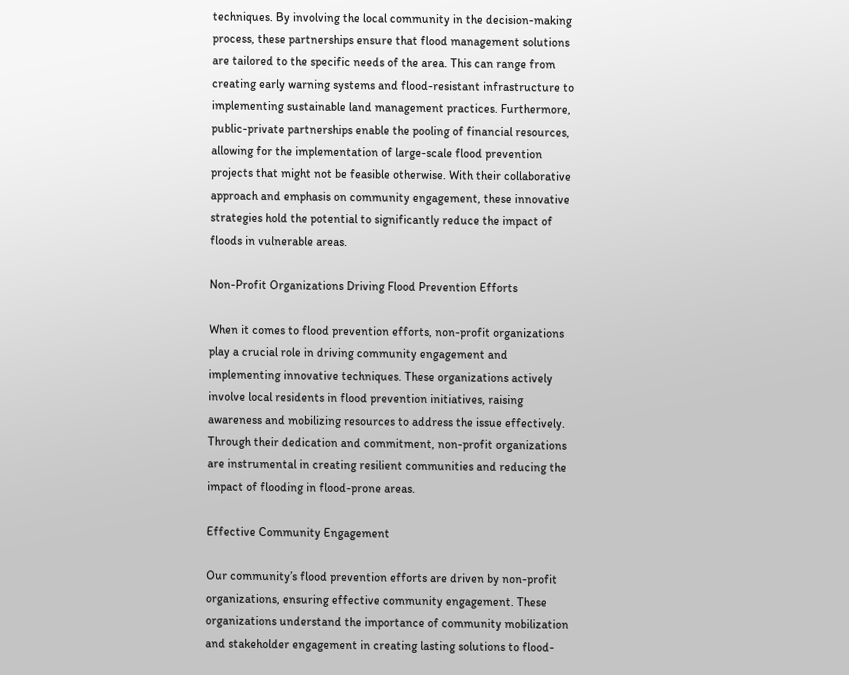techniques. By involving the local community in the decision-making process, these partnerships ensure that flood management solutions are tailored to the specific needs of the area. This can range from creating early warning systems and flood-resistant infrastructure to implementing sustainable land management practices. Furthermore, public-private partnerships enable the pooling of financial resources, allowing for the implementation of large-scale flood prevention projects that might not be feasible otherwise. With their collaborative approach and emphasis on community engagement, these innovative strategies hold the potential to significantly reduce the impact of floods in vulnerable areas.

Non-Profit Organizations Driving Flood Prevention Efforts

When it comes to flood prevention efforts, non-profit organizations play a crucial role in driving community engagement and implementing innovative techniques. These organizations actively involve local residents in flood prevention initiatives, raising awareness and mobilizing resources to address the issue effectively. Through their dedication and commitment, non-profit organizations are instrumental in creating resilient communities and reducing the impact of flooding in flood-prone areas.

Effective Community Engagement

Our community’s flood prevention efforts are driven by non-profit organizations, ensuring effective community engagement. These organizations understand the importance of community mobilization and stakeholder engagement in creating lasting solutions to flood-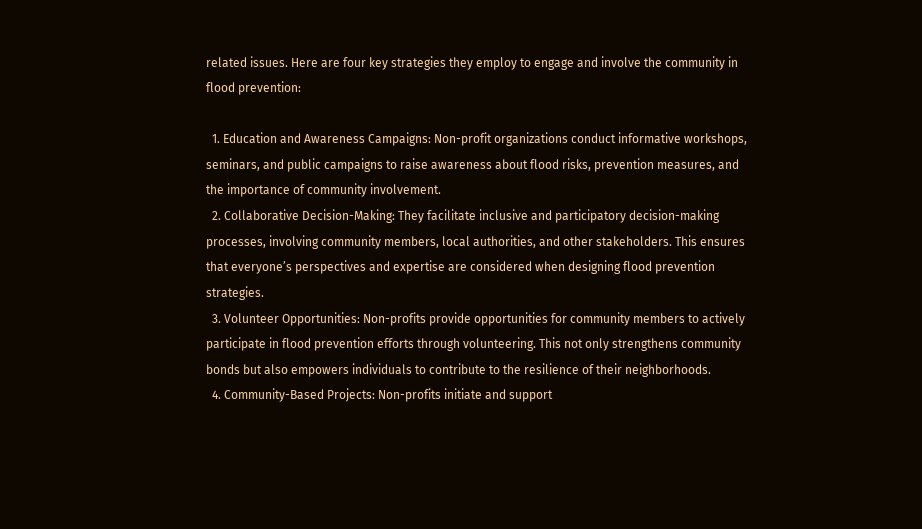related issues. Here are four key strategies they employ to engage and involve the community in flood prevention:

  1. Education and Awareness Campaigns: Non-profit organizations conduct informative workshops, seminars, and public campaigns to raise awareness about flood risks, prevention measures, and the importance of community involvement.
  2. Collaborative Decision-Making: They facilitate inclusive and participatory decision-making processes, involving community members, local authorities, and other stakeholders. This ensures that everyone’s perspectives and expertise are considered when designing flood prevention strategies.
  3. Volunteer Opportunities: Non-profits provide opportunities for community members to actively participate in flood prevention efforts through volunteering. This not only strengthens community bonds but also empowers individuals to contribute to the resilience of their neighborhoods.
  4. Community-Based Projects: Non-profits initiate and support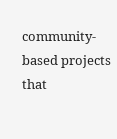community-based projects that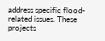address specific flood-related issues. These projects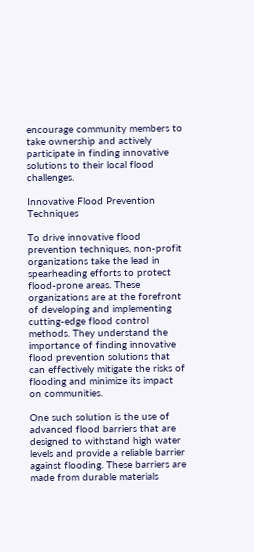encourage community members to take ownership and actively participate in finding innovative solutions to their local flood challenges.

Innovative Flood Prevention Techniques

To drive innovative flood prevention techniques, non-profit organizations take the lead in spearheading efforts to protect flood-prone areas. These organizations are at the forefront of developing and implementing cutting-edge flood control methods. They understand the importance of finding innovative flood prevention solutions that can effectively mitigate the risks of flooding and minimize its impact on communities.

One such solution is the use of advanced flood barriers that are designed to withstand high water levels and provide a reliable barrier against flooding. These barriers are made from durable materials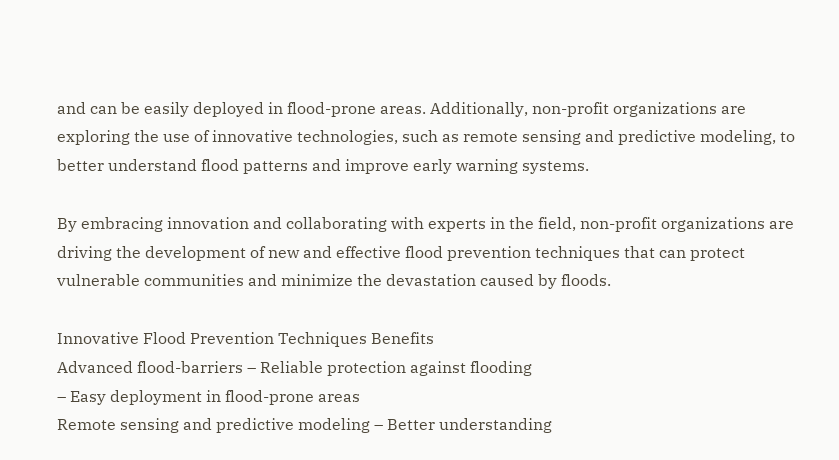and can be easily deployed in flood-prone areas. Additionally, non-profit organizations are exploring the use of innovative technologies, such as remote sensing and predictive modeling, to better understand flood patterns and improve early warning systems.

By embracing innovation and collaborating with experts in the field, non-profit organizations are driving the development of new and effective flood prevention techniques that can protect vulnerable communities and minimize the devastation caused by floods.

Innovative Flood Prevention Techniques Benefits
Advanced flood-barriers – Reliable protection against flooding
– Easy deployment in flood-prone areas
Remote sensing and predictive modeling – Better understanding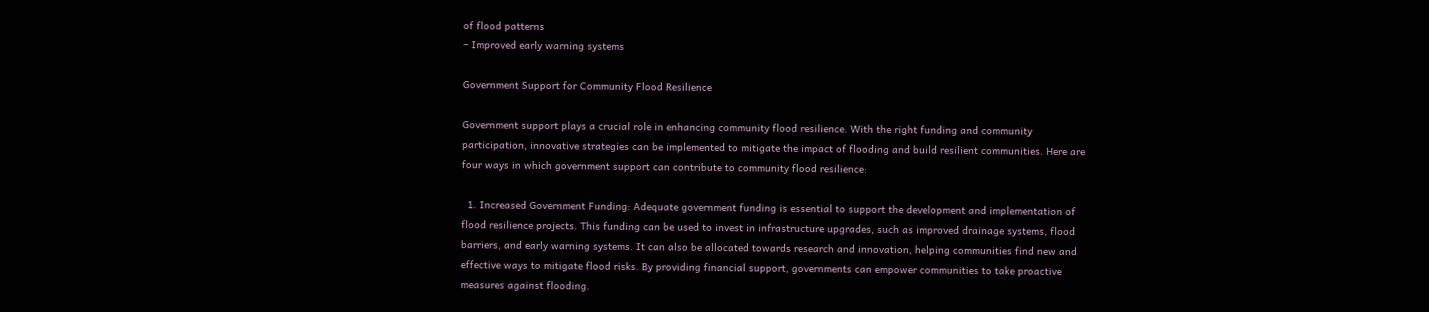of flood patterns
– Improved early warning systems

Government Support for Community Flood Resilience

Government support plays a crucial role in enhancing community flood resilience. With the right funding and community participation, innovative strategies can be implemented to mitigate the impact of flooding and build resilient communities. Here are four ways in which government support can contribute to community flood resilience:

  1. Increased Government Funding: Adequate government funding is essential to support the development and implementation of flood resilience projects. This funding can be used to invest in infrastructure upgrades, such as improved drainage systems, flood barriers, and early warning systems. It can also be allocated towards research and innovation, helping communities find new and effective ways to mitigate flood risks. By providing financial support, governments can empower communities to take proactive measures against flooding.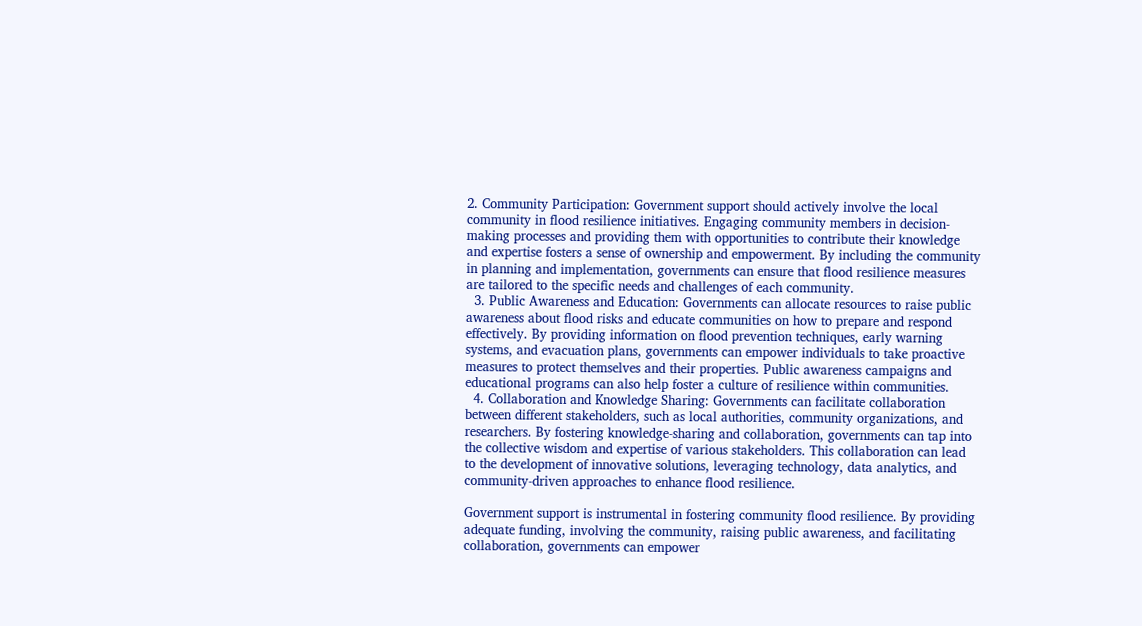2. Community Participation: Government support should actively involve the local community in flood resilience initiatives. Engaging community members in decision-making processes and providing them with opportunities to contribute their knowledge and expertise fosters a sense of ownership and empowerment. By including the community in planning and implementation, governments can ensure that flood resilience measures are tailored to the specific needs and challenges of each community.
  3. Public Awareness and Education: Governments can allocate resources to raise public awareness about flood risks and educate communities on how to prepare and respond effectively. By providing information on flood prevention techniques, early warning systems, and evacuation plans, governments can empower individuals to take proactive measures to protect themselves and their properties. Public awareness campaigns and educational programs can also help foster a culture of resilience within communities.
  4. Collaboration and Knowledge Sharing: Governments can facilitate collaboration between different stakeholders, such as local authorities, community organizations, and researchers. By fostering knowledge-sharing and collaboration, governments can tap into the collective wisdom and expertise of various stakeholders. This collaboration can lead to the development of innovative solutions, leveraging technology, data analytics, and community-driven approaches to enhance flood resilience.

Government support is instrumental in fostering community flood resilience. By providing adequate funding, involving the community, raising public awareness, and facilitating collaboration, governments can empower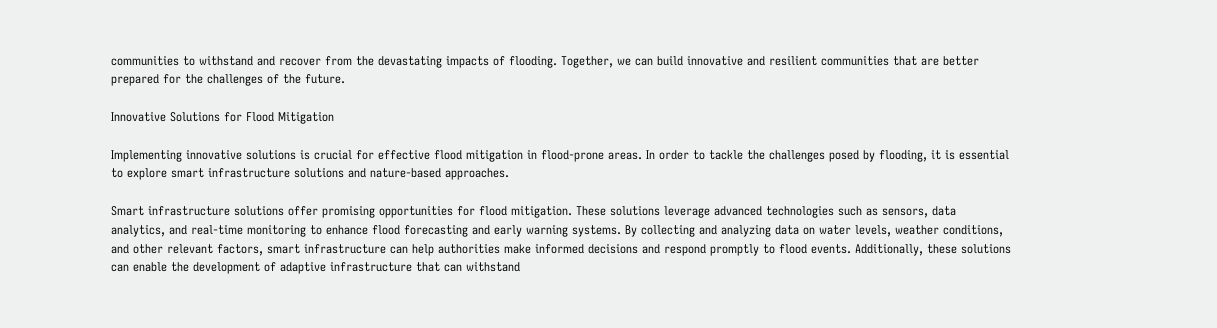communities to withstand and recover from the devastating impacts of flooding. Together, we can build innovative and resilient communities that are better prepared for the challenges of the future.

Innovative Solutions for Flood Mitigation

Implementing innovative solutions is crucial for effective flood mitigation in flood-prone areas. In order to tackle the challenges posed by flooding, it is essential to explore smart infrastructure solutions and nature-based approaches.

Smart infrastructure solutions offer promising opportunities for flood mitigation. These solutions leverage advanced technologies such as sensors, data analytics, and real-time monitoring to enhance flood forecasting and early warning systems. By collecting and analyzing data on water levels, weather conditions, and other relevant factors, smart infrastructure can help authorities make informed decisions and respond promptly to flood events. Additionally, these solutions can enable the development of adaptive infrastructure that can withstand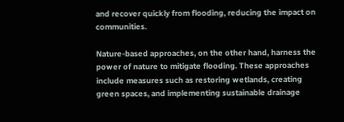and recover quickly from flooding, reducing the impact on communities.

Nature-based approaches, on the other hand, harness the power of nature to mitigate flooding. These approaches include measures such as restoring wetlands, creating green spaces, and implementing sustainable drainage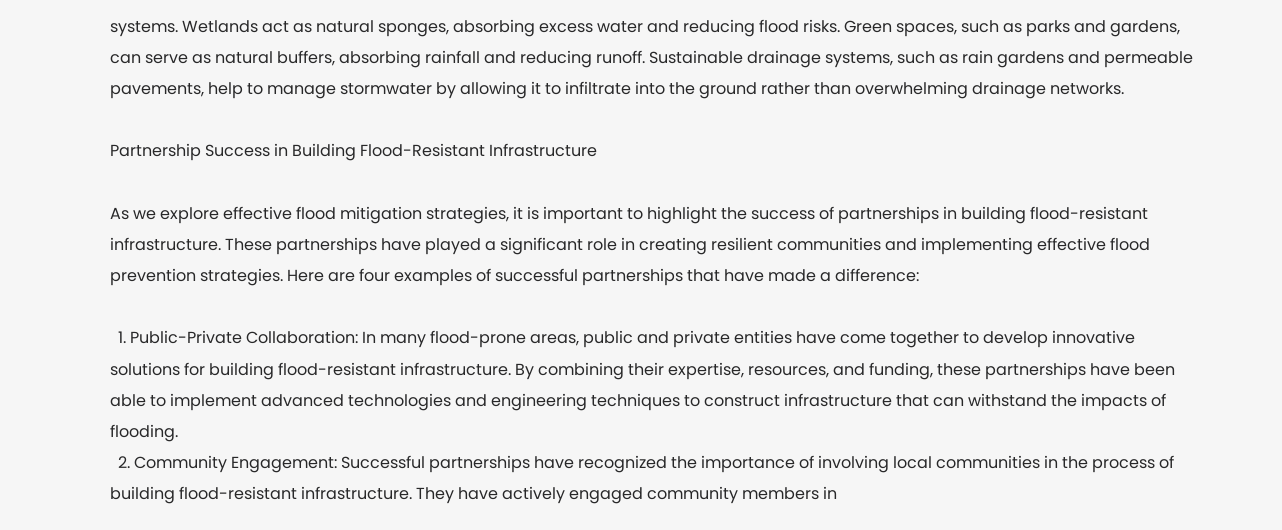systems. Wetlands act as natural sponges, absorbing excess water and reducing flood risks. Green spaces, such as parks and gardens, can serve as natural buffers, absorbing rainfall and reducing runoff. Sustainable drainage systems, such as rain gardens and permeable pavements, help to manage stormwater by allowing it to infiltrate into the ground rather than overwhelming drainage networks.

Partnership Success in Building Flood-Resistant Infrastructure

As we explore effective flood mitigation strategies, it is important to highlight the success of partnerships in building flood-resistant infrastructure. These partnerships have played a significant role in creating resilient communities and implementing effective flood prevention strategies. Here are four examples of successful partnerships that have made a difference:

  1. Public-Private Collaboration: In many flood-prone areas, public and private entities have come together to develop innovative solutions for building flood-resistant infrastructure. By combining their expertise, resources, and funding, these partnerships have been able to implement advanced technologies and engineering techniques to construct infrastructure that can withstand the impacts of flooding.
  2. Community Engagement: Successful partnerships have recognized the importance of involving local communities in the process of building flood-resistant infrastructure. They have actively engaged community members in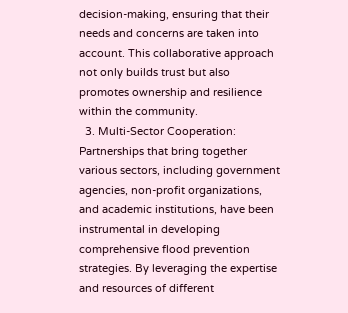decision-making, ensuring that their needs and concerns are taken into account. This collaborative approach not only builds trust but also promotes ownership and resilience within the community.
  3. Multi-Sector Cooperation: Partnerships that bring together various sectors, including government agencies, non-profit organizations, and academic institutions, have been instrumental in developing comprehensive flood prevention strategies. By leveraging the expertise and resources of different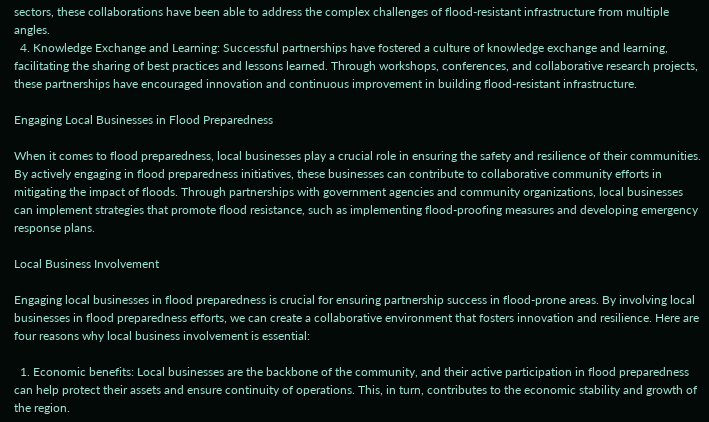sectors, these collaborations have been able to address the complex challenges of flood-resistant infrastructure from multiple angles.
  4. Knowledge Exchange and Learning: Successful partnerships have fostered a culture of knowledge exchange and learning, facilitating the sharing of best practices and lessons learned. Through workshops, conferences, and collaborative research projects, these partnerships have encouraged innovation and continuous improvement in building flood-resistant infrastructure.

Engaging Local Businesses in Flood Preparedness

When it comes to flood preparedness, local businesses play a crucial role in ensuring the safety and resilience of their communities. By actively engaging in flood preparedness initiatives, these businesses can contribute to collaborative community efforts in mitigating the impact of floods. Through partnerships with government agencies and community organizations, local businesses can implement strategies that promote flood resistance, such as implementing flood-proofing measures and developing emergency response plans.

Local Business Involvement

Engaging local businesses in flood preparedness is crucial for ensuring partnership success in flood-prone areas. By involving local businesses in flood preparedness efforts, we can create a collaborative environment that fosters innovation and resilience. Here are four reasons why local business involvement is essential:

  1. Economic benefits: Local businesses are the backbone of the community, and their active participation in flood preparedness can help protect their assets and ensure continuity of operations. This, in turn, contributes to the economic stability and growth of the region.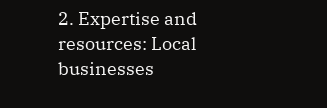2. Expertise and resources: Local businesses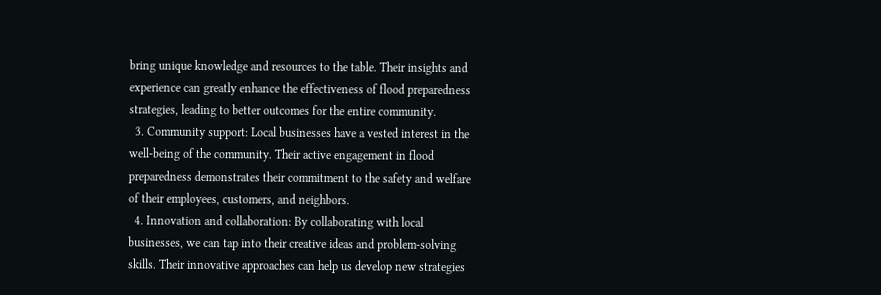bring unique knowledge and resources to the table. Their insights and experience can greatly enhance the effectiveness of flood preparedness strategies, leading to better outcomes for the entire community.
  3. Community support: Local businesses have a vested interest in the well-being of the community. Their active engagement in flood preparedness demonstrates their commitment to the safety and welfare of their employees, customers, and neighbors.
  4. Innovation and collaboration: By collaborating with local businesses, we can tap into their creative ideas and problem-solving skills. Their innovative approaches can help us develop new strategies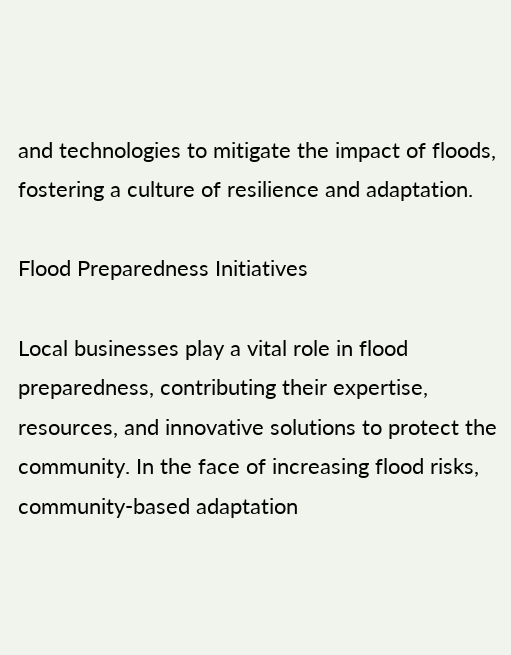and technologies to mitigate the impact of floods, fostering a culture of resilience and adaptation.

Flood Preparedness Initiatives

Local businesses play a vital role in flood preparedness, contributing their expertise, resources, and innovative solutions to protect the community. In the face of increasing flood risks, community-based adaptation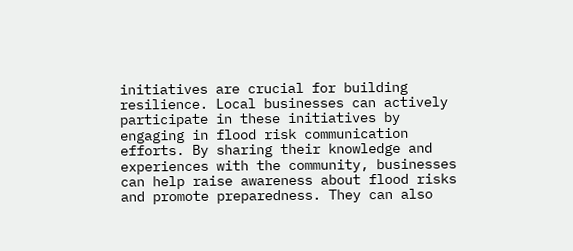initiatives are crucial for building resilience. Local businesses can actively participate in these initiatives by engaging in flood risk communication efforts. By sharing their knowledge and experiences with the community, businesses can help raise awareness about flood risks and promote preparedness. They can also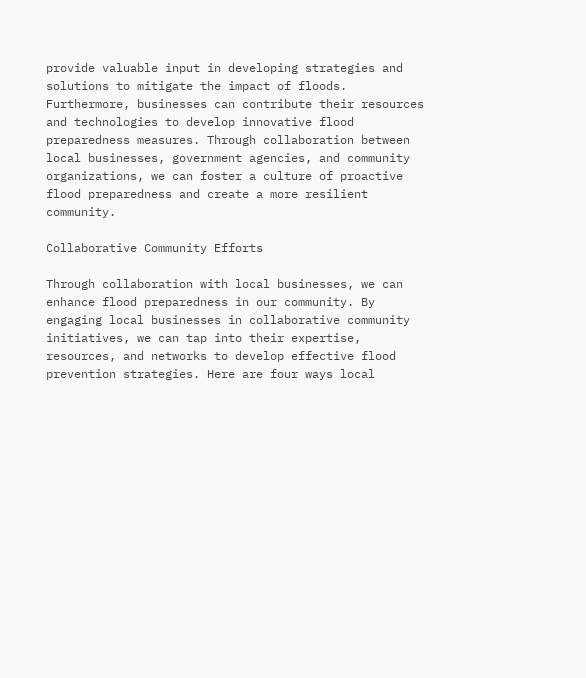provide valuable input in developing strategies and solutions to mitigate the impact of floods. Furthermore, businesses can contribute their resources and technologies to develop innovative flood preparedness measures. Through collaboration between local businesses, government agencies, and community organizations, we can foster a culture of proactive flood preparedness and create a more resilient community.

Collaborative Community Efforts

Through collaboration with local businesses, we can enhance flood preparedness in our community. By engaging local businesses in collaborative community initiatives, we can tap into their expertise, resources, and networks to develop effective flood prevention strategies. Here are four ways local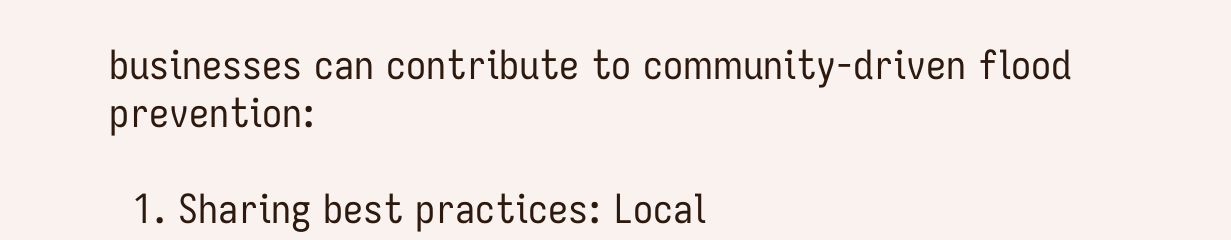businesses can contribute to community-driven flood prevention:

  1. Sharing best practices: Local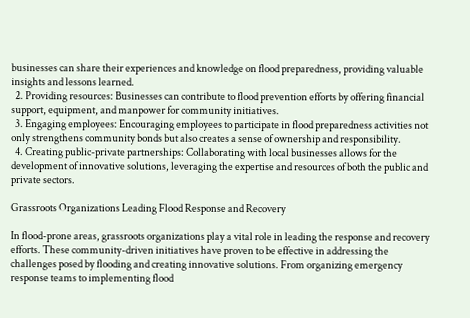businesses can share their experiences and knowledge on flood preparedness, providing valuable insights and lessons learned.
  2. Providing resources: Businesses can contribute to flood prevention efforts by offering financial support, equipment, and manpower for community initiatives.
  3. Engaging employees: Encouraging employees to participate in flood preparedness activities not only strengthens community bonds but also creates a sense of ownership and responsibility.
  4. Creating public-private partnerships: Collaborating with local businesses allows for the development of innovative solutions, leveraging the expertise and resources of both the public and private sectors.

Grassroots Organizations Leading Flood Response and Recovery

In flood-prone areas, grassroots organizations play a vital role in leading the response and recovery efforts. These community-driven initiatives have proven to be effective in addressing the challenges posed by flooding and creating innovative solutions. From organizing emergency response teams to implementing flood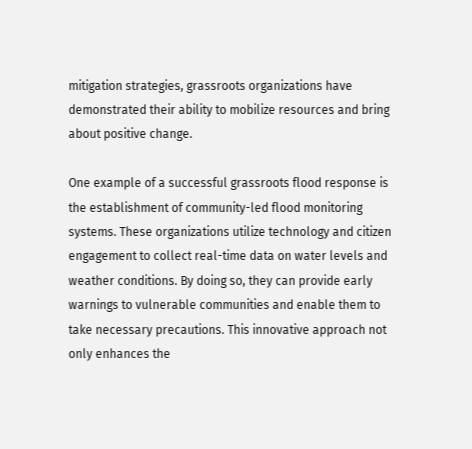mitigation strategies, grassroots organizations have demonstrated their ability to mobilize resources and bring about positive change.

One example of a successful grassroots flood response is the establishment of community-led flood monitoring systems. These organizations utilize technology and citizen engagement to collect real-time data on water levels and weather conditions. By doing so, they can provide early warnings to vulnerable communities and enable them to take necessary precautions. This innovative approach not only enhances the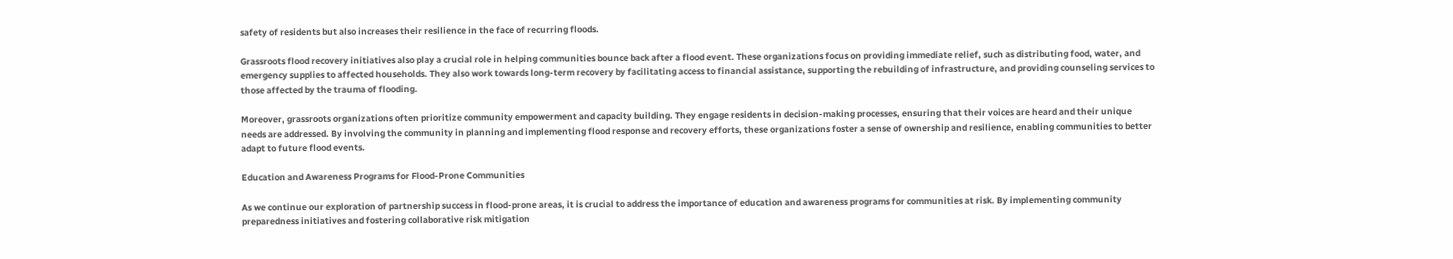safety of residents but also increases their resilience in the face of recurring floods.

Grassroots flood recovery initiatives also play a crucial role in helping communities bounce back after a flood event. These organizations focus on providing immediate relief, such as distributing food, water, and emergency supplies to affected households. They also work towards long-term recovery by facilitating access to financial assistance, supporting the rebuilding of infrastructure, and providing counseling services to those affected by the trauma of flooding.

Moreover, grassroots organizations often prioritize community empowerment and capacity building. They engage residents in decision-making processes, ensuring that their voices are heard and their unique needs are addressed. By involving the community in planning and implementing flood response and recovery efforts, these organizations foster a sense of ownership and resilience, enabling communities to better adapt to future flood events.

Education and Awareness Programs for Flood-Prone Communities

As we continue our exploration of partnership success in flood-prone areas, it is crucial to address the importance of education and awareness programs for communities at risk. By implementing community preparedness initiatives and fostering collaborative risk mitigation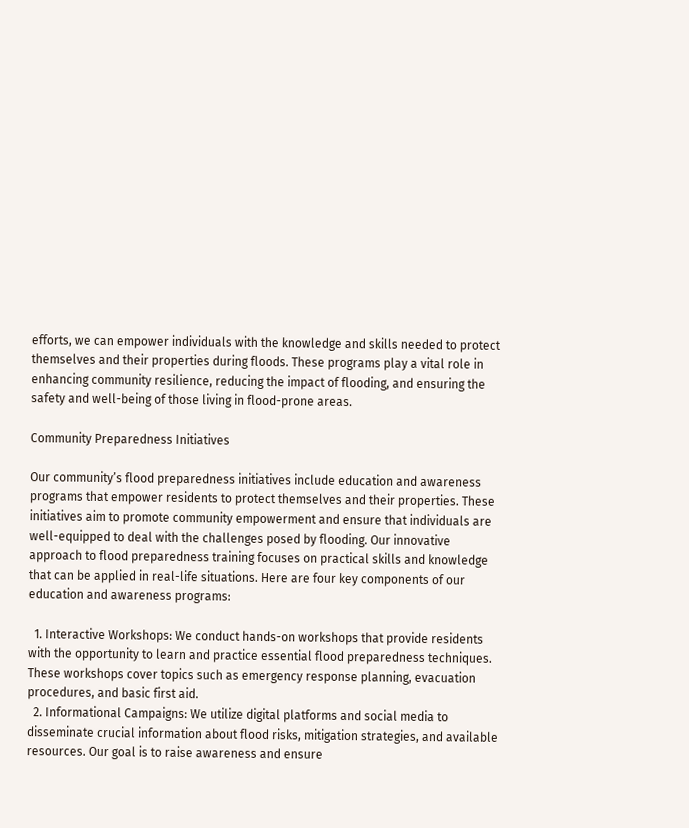efforts, we can empower individuals with the knowledge and skills needed to protect themselves and their properties during floods. These programs play a vital role in enhancing community resilience, reducing the impact of flooding, and ensuring the safety and well-being of those living in flood-prone areas.

Community Preparedness Initiatives

Our community’s flood preparedness initiatives include education and awareness programs that empower residents to protect themselves and their properties. These initiatives aim to promote community empowerment and ensure that individuals are well-equipped to deal with the challenges posed by flooding. Our innovative approach to flood preparedness training focuses on practical skills and knowledge that can be applied in real-life situations. Here are four key components of our education and awareness programs:

  1. Interactive Workshops: We conduct hands-on workshops that provide residents with the opportunity to learn and practice essential flood preparedness techniques. These workshops cover topics such as emergency response planning, evacuation procedures, and basic first aid.
  2. Informational Campaigns: We utilize digital platforms and social media to disseminate crucial information about flood risks, mitigation strategies, and available resources. Our goal is to raise awareness and ensure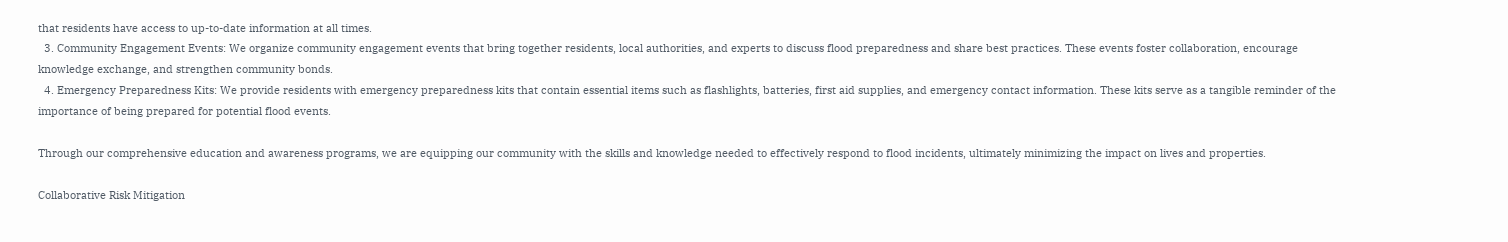that residents have access to up-to-date information at all times.
  3. Community Engagement Events: We organize community engagement events that bring together residents, local authorities, and experts to discuss flood preparedness and share best practices. These events foster collaboration, encourage knowledge exchange, and strengthen community bonds.
  4. Emergency Preparedness Kits: We provide residents with emergency preparedness kits that contain essential items such as flashlights, batteries, first aid supplies, and emergency contact information. These kits serve as a tangible reminder of the importance of being prepared for potential flood events.

Through our comprehensive education and awareness programs, we are equipping our community with the skills and knowledge needed to effectively respond to flood incidents, ultimately minimizing the impact on lives and properties.

Collaborative Risk Mitigation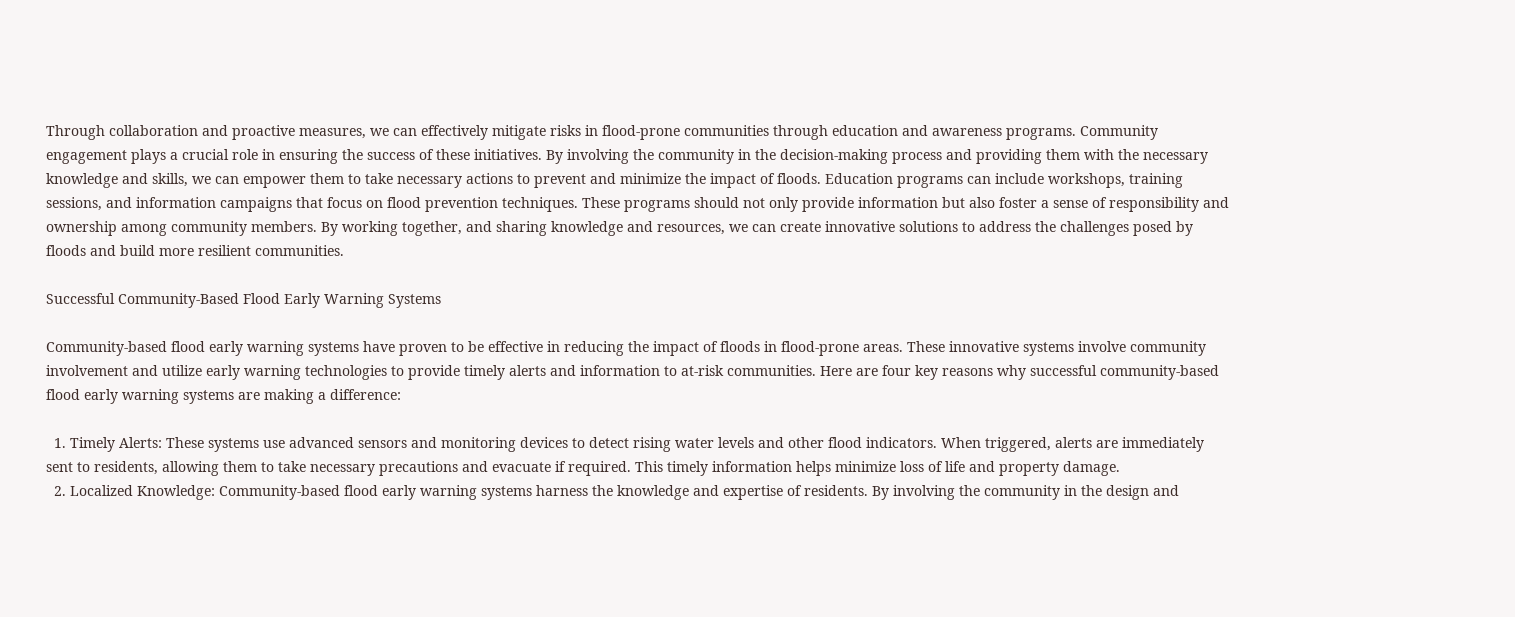Through collaboration and proactive measures, we can effectively mitigate risks in flood-prone communities through education and awareness programs. Community engagement plays a crucial role in ensuring the success of these initiatives. By involving the community in the decision-making process and providing them with the necessary knowledge and skills, we can empower them to take necessary actions to prevent and minimize the impact of floods. Education programs can include workshops, training sessions, and information campaigns that focus on flood prevention techniques. These programs should not only provide information but also foster a sense of responsibility and ownership among community members. By working together, and sharing knowledge and resources, we can create innovative solutions to address the challenges posed by floods and build more resilient communities.

Successful Community-Based Flood Early Warning Systems

Community-based flood early warning systems have proven to be effective in reducing the impact of floods in flood-prone areas. These innovative systems involve community involvement and utilize early warning technologies to provide timely alerts and information to at-risk communities. Here are four key reasons why successful community-based flood early warning systems are making a difference:

  1. Timely Alerts: These systems use advanced sensors and monitoring devices to detect rising water levels and other flood indicators. When triggered, alerts are immediately sent to residents, allowing them to take necessary precautions and evacuate if required. This timely information helps minimize loss of life and property damage.
  2. Localized Knowledge: Community-based flood early warning systems harness the knowledge and expertise of residents. By involving the community in the design and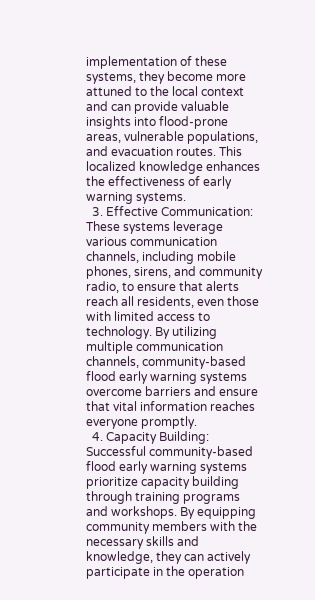implementation of these systems, they become more attuned to the local context and can provide valuable insights into flood-prone areas, vulnerable populations, and evacuation routes. This localized knowledge enhances the effectiveness of early warning systems.
  3. Effective Communication: These systems leverage various communication channels, including mobile phones, sirens, and community radio, to ensure that alerts reach all residents, even those with limited access to technology. By utilizing multiple communication channels, community-based flood early warning systems overcome barriers and ensure that vital information reaches everyone promptly.
  4. Capacity Building: Successful community-based flood early warning systems prioritize capacity building through training programs and workshops. By equipping community members with the necessary skills and knowledge, they can actively participate in the operation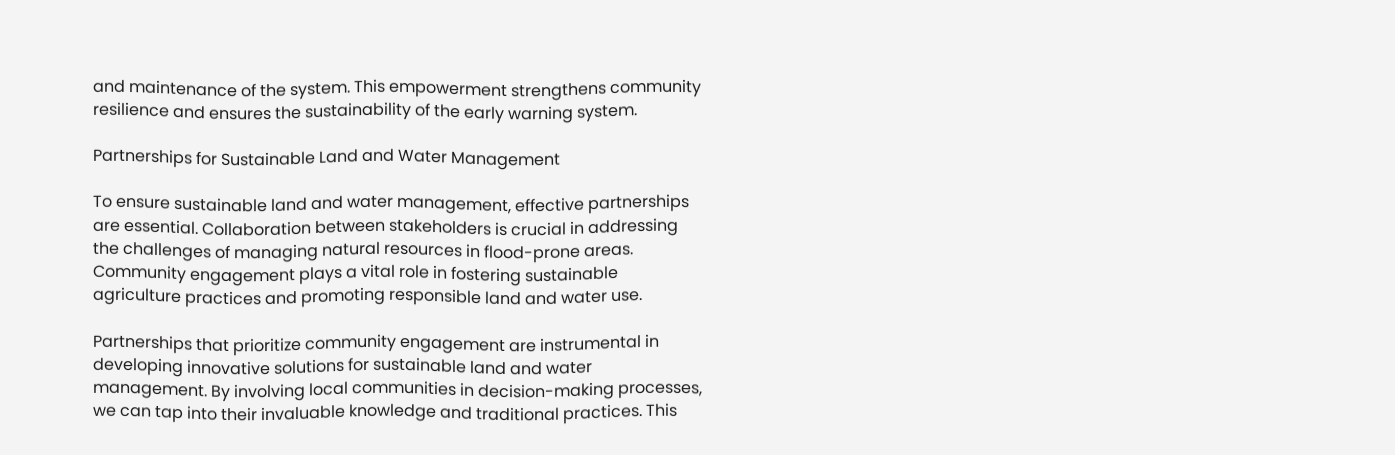and maintenance of the system. This empowerment strengthens community resilience and ensures the sustainability of the early warning system.

Partnerships for Sustainable Land and Water Management

To ensure sustainable land and water management, effective partnerships are essential. Collaboration between stakeholders is crucial in addressing the challenges of managing natural resources in flood-prone areas. Community engagement plays a vital role in fostering sustainable agriculture practices and promoting responsible land and water use.

Partnerships that prioritize community engagement are instrumental in developing innovative solutions for sustainable land and water management. By involving local communities in decision-making processes, we can tap into their invaluable knowledge and traditional practices. This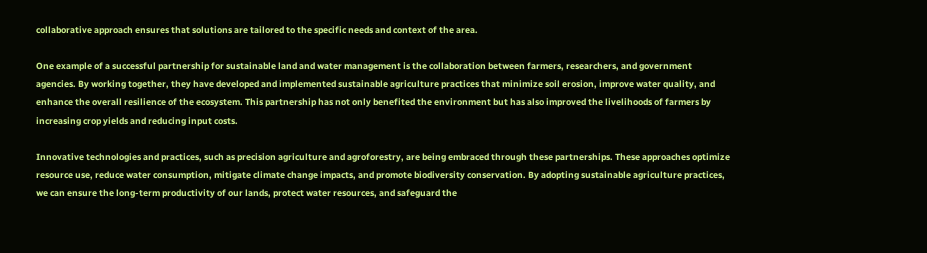collaborative approach ensures that solutions are tailored to the specific needs and context of the area.

One example of a successful partnership for sustainable land and water management is the collaboration between farmers, researchers, and government agencies. By working together, they have developed and implemented sustainable agriculture practices that minimize soil erosion, improve water quality, and enhance the overall resilience of the ecosystem. This partnership has not only benefited the environment but has also improved the livelihoods of farmers by increasing crop yields and reducing input costs.

Innovative technologies and practices, such as precision agriculture and agroforestry, are being embraced through these partnerships. These approaches optimize resource use, reduce water consumption, mitigate climate change impacts, and promote biodiversity conservation. By adopting sustainable agriculture practices, we can ensure the long-term productivity of our lands, protect water resources, and safeguard the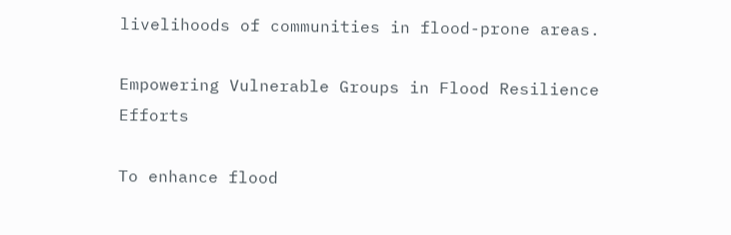livelihoods of communities in flood-prone areas.

Empowering Vulnerable Groups in Flood Resilience Efforts

To enhance flood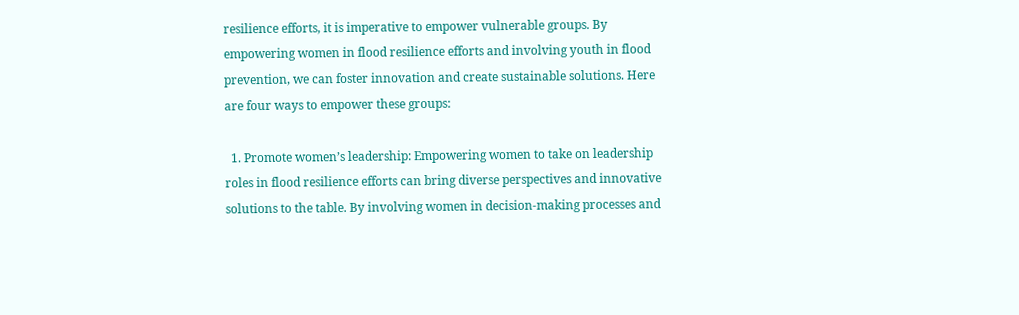resilience efforts, it is imperative to empower vulnerable groups. By empowering women in flood resilience efforts and involving youth in flood prevention, we can foster innovation and create sustainable solutions. Here are four ways to empower these groups:

  1. Promote women’s leadership: Empowering women to take on leadership roles in flood resilience efforts can bring diverse perspectives and innovative solutions to the table. By involving women in decision-making processes and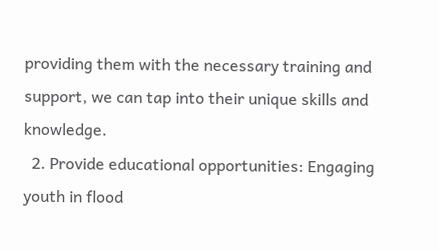providing them with the necessary training and support, we can tap into their unique skills and knowledge.
  2. Provide educational opportunities: Engaging youth in flood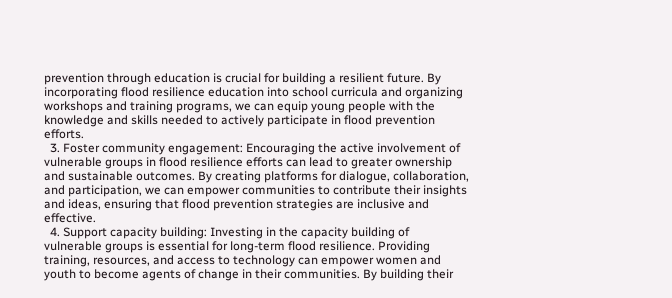prevention through education is crucial for building a resilient future. By incorporating flood resilience education into school curricula and organizing workshops and training programs, we can equip young people with the knowledge and skills needed to actively participate in flood prevention efforts.
  3. Foster community engagement: Encouraging the active involvement of vulnerable groups in flood resilience efforts can lead to greater ownership and sustainable outcomes. By creating platforms for dialogue, collaboration, and participation, we can empower communities to contribute their insights and ideas, ensuring that flood prevention strategies are inclusive and effective.
  4. Support capacity building: Investing in the capacity building of vulnerable groups is essential for long-term flood resilience. Providing training, resources, and access to technology can empower women and youth to become agents of change in their communities. By building their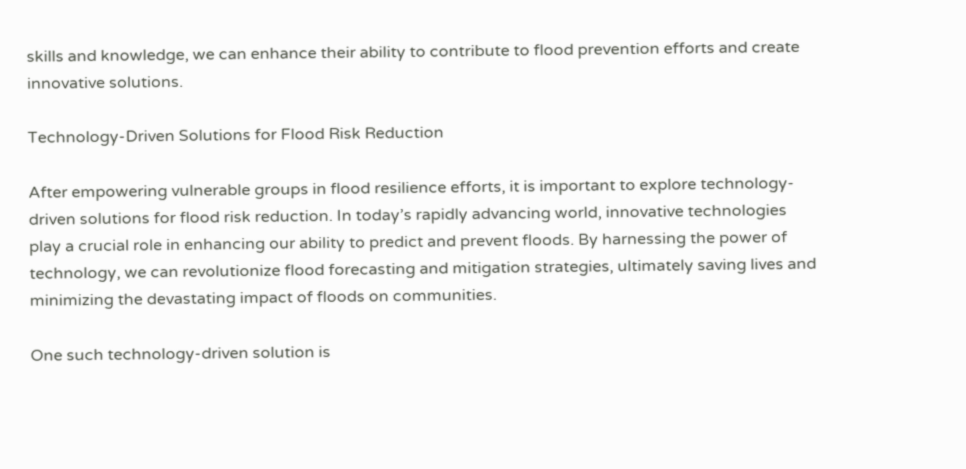skills and knowledge, we can enhance their ability to contribute to flood prevention efforts and create innovative solutions.

Technology-Driven Solutions for Flood Risk Reduction

After empowering vulnerable groups in flood resilience efforts, it is important to explore technology-driven solutions for flood risk reduction. In today’s rapidly advancing world, innovative technologies play a crucial role in enhancing our ability to predict and prevent floods. By harnessing the power of technology, we can revolutionize flood forecasting and mitigation strategies, ultimately saving lives and minimizing the devastating impact of floods on communities.

One such technology-driven solution is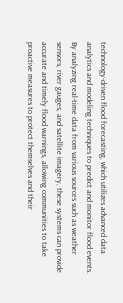technology-driven flood forecasting, which utilizes advanced data analytics and modeling techniques to predict and monitor flood events. By analyzing real-time data from various sources such as weather sensors, river gauges, and satellite imagery, these systems can provide accurate and timely flood warnings, allowing communities to take proactive measures to protect themselves and their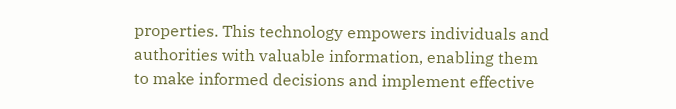properties. This technology empowers individuals and authorities with valuable information, enabling them to make informed decisions and implement effective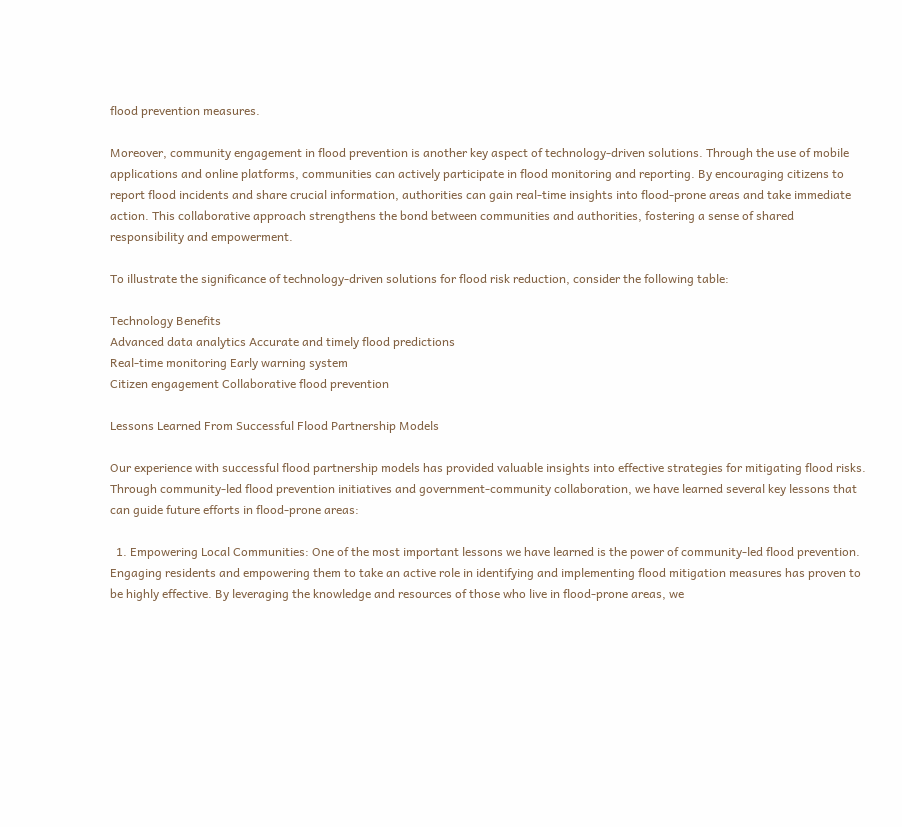flood prevention measures.

Moreover, community engagement in flood prevention is another key aspect of technology-driven solutions. Through the use of mobile applications and online platforms, communities can actively participate in flood monitoring and reporting. By encouraging citizens to report flood incidents and share crucial information, authorities can gain real-time insights into flood-prone areas and take immediate action. This collaborative approach strengthens the bond between communities and authorities, fostering a sense of shared responsibility and empowerment.

To illustrate the significance of technology-driven solutions for flood risk reduction, consider the following table:

Technology Benefits
Advanced data analytics Accurate and timely flood predictions
Real-time monitoring Early warning system
Citizen engagement Collaborative flood prevention

Lessons Learned From Successful Flood Partnership Models

Our experience with successful flood partnership models has provided valuable insights into effective strategies for mitigating flood risks. Through community-led flood prevention initiatives and government-community collaboration, we have learned several key lessons that can guide future efforts in flood-prone areas:

  1. Empowering Local Communities: One of the most important lessons we have learned is the power of community-led flood prevention. Engaging residents and empowering them to take an active role in identifying and implementing flood mitigation measures has proven to be highly effective. By leveraging the knowledge and resources of those who live in flood-prone areas, we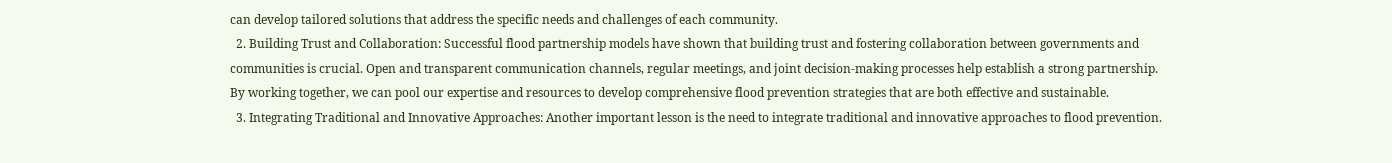can develop tailored solutions that address the specific needs and challenges of each community.
  2. Building Trust and Collaboration: Successful flood partnership models have shown that building trust and fostering collaboration between governments and communities is crucial. Open and transparent communication channels, regular meetings, and joint decision-making processes help establish a strong partnership. By working together, we can pool our expertise and resources to develop comprehensive flood prevention strategies that are both effective and sustainable.
  3. Integrating Traditional and Innovative Approaches: Another important lesson is the need to integrate traditional and innovative approaches to flood prevention.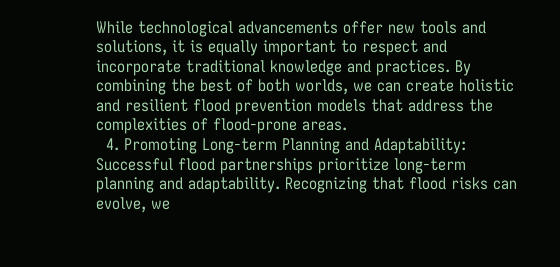While technological advancements offer new tools and solutions, it is equally important to respect and incorporate traditional knowledge and practices. By combining the best of both worlds, we can create holistic and resilient flood prevention models that address the complexities of flood-prone areas.
  4. Promoting Long-term Planning and Adaptability: Successful flood partnerships prioritize long-term planning and adaptability. Recognizing that flood risks can evolve, we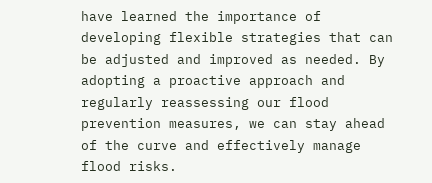have learned the importance of developing flexible strategies that can be adjusted and improved as needed. By adopting a proactive approach and regularly reassessing our flood prevention measures, we can stay ahead of the curve and effectively manage flood risks.